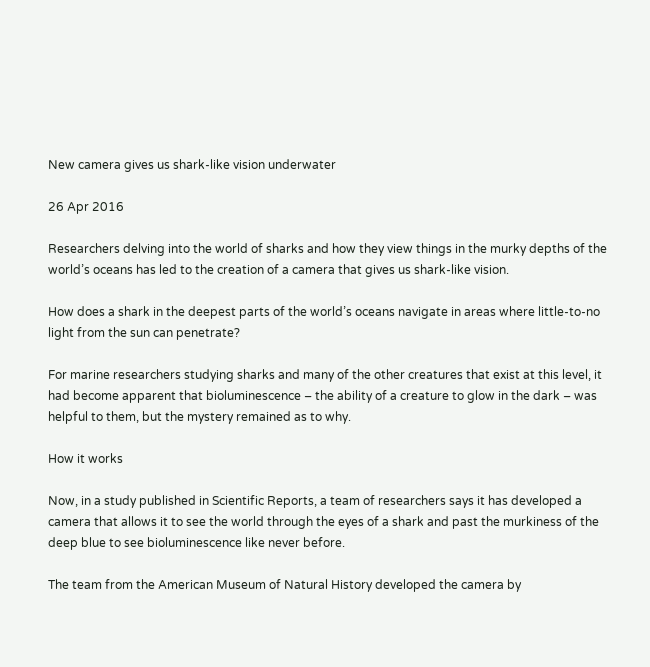New camera gives us shark-like vision underwater

26 Apr 2016

Researchers delving into the world of sharks and how they view things in the murky depths of the world’s oceans has led to the creation of a camera that gives us shark-like vision.

How does a shark in the deepest parts of the world’s oceans navigate in areas where little-to-no light from the sun can penetrate?

For marine researchers studying sharks and many of the other creatures that exist at this level, it had become apparent that bioluminescence – the ability of a creature to glow in the dark – was helpful to them, but the mystery remained as to why.

How it works

Now, in a study published in Scientific Reports, a team of researchers says it has developed a camera that allows it to see the world through the eyes of a shark and past the murkiness of the deep blue to see bioluminescence like never before.

The team from the American Museum of Natural History developed the camera by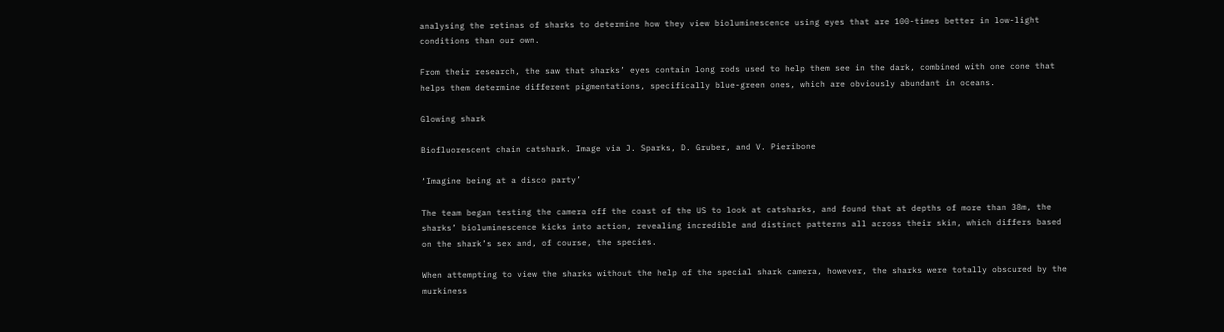analysing the retinas of sharks to determine how they view bioluminescence using eyes that are 100-times better in low-light conditions than our own.

From their research, the saw that sharks’ eyes contain long rods used to help them see in the dark, combined with one cone that helps them determine different pigmentations, specifically blue-green ones, which are obviously abundant in oceans.

Glowing shark

Biofluorescent chain catshark. Image via J. Sparks, D. Gruber, and V. Pieribone

‘Imagine being at a disco party’

The team began testing the camera off the coast of the US to look at catsharks, and found that at depths of more than 38m, the sharks’ bioluminescence kicks into action, revealing incredible and distinct patterns all across their skin, which differs based on the shark’s sex and, of course, the species.

When attempting to view the sharks without the help of the special shark camera, however, the sharks were totally obscured by the murkiness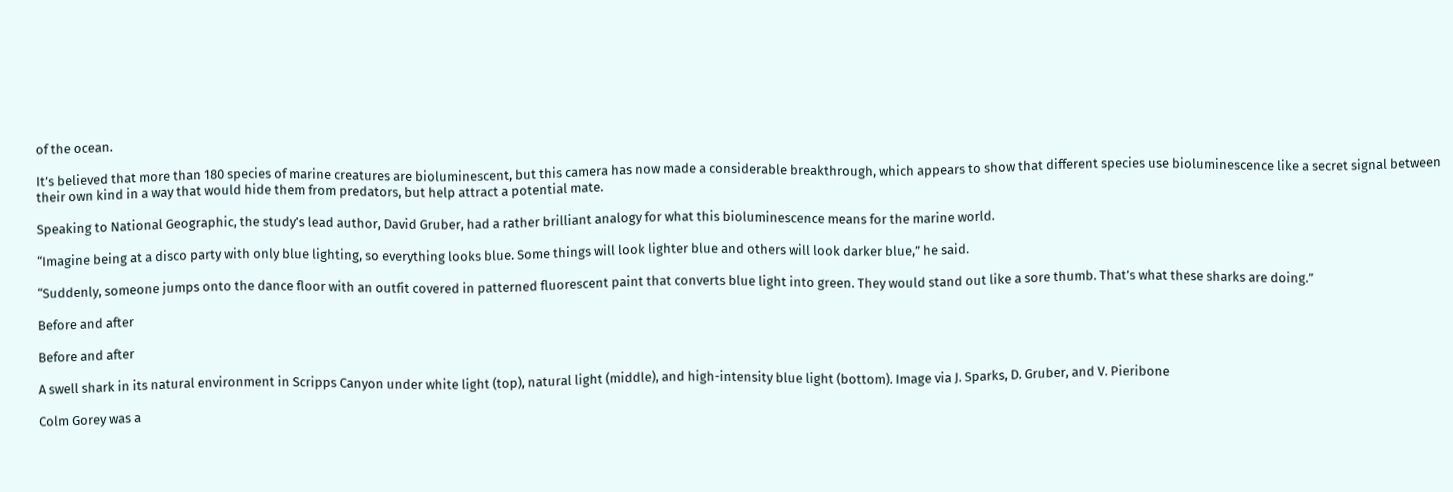of the ocean.

It’s believed that more than 180 species of marine creatures are bioluminescent, but this camera has now made a considerable breakthrough, which appears to show that different species use bioluminescence like a secret signal between their own kind in a way that would hide them from predators, but help attract a potential mate.

Speaking to National Geographic, the study’s lead author, David Gruber, had a rather brilliant analogy for what this bioluminescence means for the marine world.

“Imagine being at a disco party with only blue lighting, so everything looks blue. Some things will look lighter blue and others will look darker blue,” he said.

“Suddenly, someone jumps onto the dance floor with an outfit covered in patterned fluorescent paint that converts blue light into green. They would stand out like a sore thumb. That’s what these sharks are doing.”

Before and after

Before and after

A swell shark in its natural environment in Scripps Canyon under white light (top), natural light (middle), and high-intensity blue light (bottom). Image via J. Sparks, D. Gruber, and V. Pieribone

Colm Gorey was a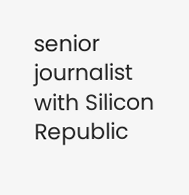senior journalist with Silicon Republic